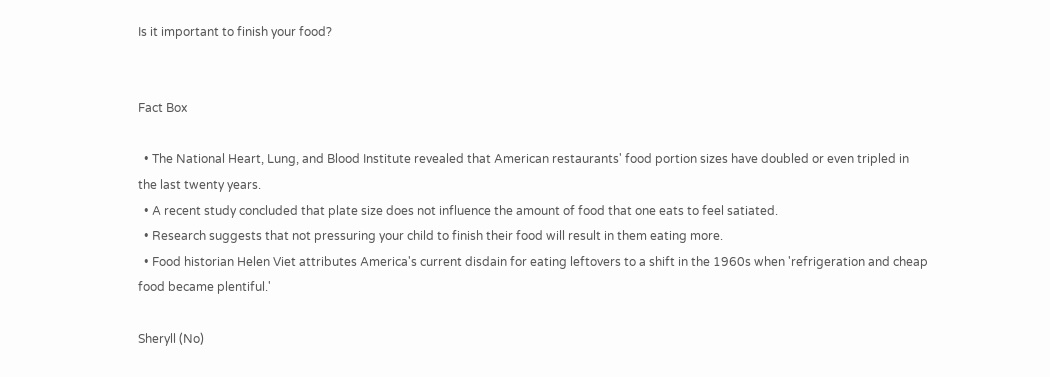Is it important to finish your food?


Fact Box

  • The National Heart, Lung, and Blood Institute revealed that American restaurants' food portion sizes have doubled or even tripled in the last twenty years.
  • A recent study concluded that plate size does not influence the amount of food that one eats to feel satiated.
  • Research suggests that not pressuring your child to finish their food will result in them eating more.
  • Food historian Helen Viet attributes America's current disdain for eating leftovers to a shift in the 1960s when 'refrigeration and cheap food became plentiful.'

Sheryll (No)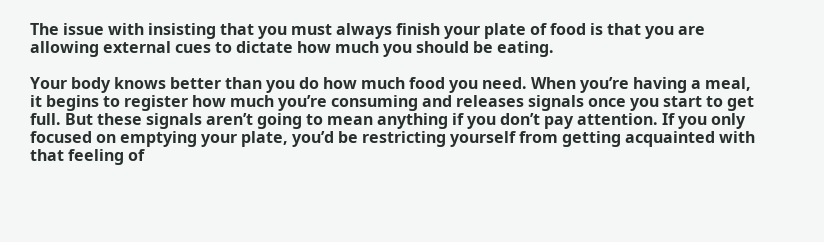The issue with insisting that you must always finish your plate of food is that you are allowing external cues to dictate how much you should be eating.

Your body knows better than you do how much food you need. When you’re having a meal, it begins to register how much you’re consuming and releases signals once you start to get full. But these signals aren’t going to mean anything if you don’t pay attention. If you only focused on emptying your plate, you’d be restricting yourself from getting acquainted with that feeling of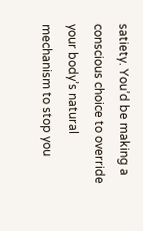satiety. You’d be making a conscious choice to override your body’s natural mechanism to stop you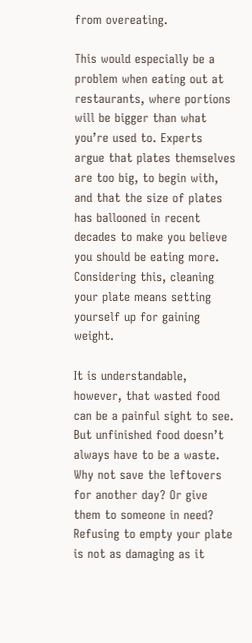from overeating.

This would especially be a problem when eating out at restaurants, where portions will be bigger than what you’re used to. Experts argue that plates themselves are too big, to begin with, and that the size of plates has ballooned in recent decades to make you believe you should be eating more. Considering this, cleaning your plate means setting yourself up for gaining weight.

It is understandable, however, that wasted food can be a painful sight to see. But unfinished food doesn’t always have to be a waste. Why not save the leftovers for another day? Or give them to someone in need? Refusing to empty your plate is not as damaging as it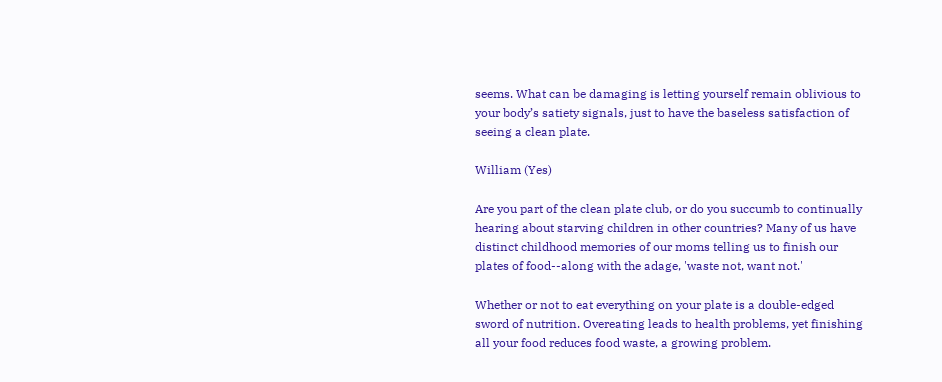seems. What can be damaging is letting yourself remain oblivious to your body’s satiety signals, just to have the baseless satisfaction of seeing a clean plate.

William (Yes)

Are you part of the clean plate club, or do you succumb to continually hearing about starving children in other countries? Many of us have distinct childhood memories of our moms telling us to finish our plates of food--along with the adage, 'waste not, want not.'

Whether or not to eat everything on your plate is a double-edged sword of nutrition. Overeating leads to health problems, yet finishing all your food reduces food waste, a growing problem.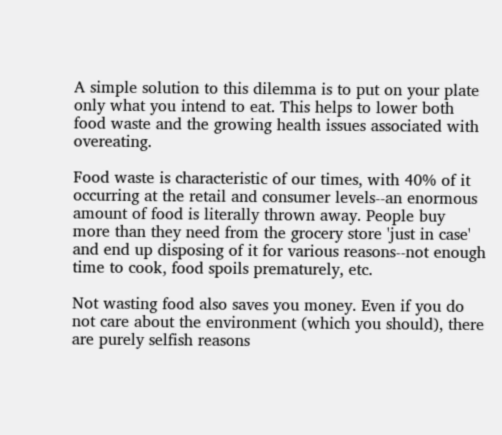A simple solution to this dilemma is to put on your plate only what you intend to eat. This helps to lower both food waste and the growing health issues associated with overeating.

Food waste is characteristic of our times, with 40% of it occurring at the retail and consumer levels--an enormous amount of food is literally thrown away. People buy more than they need from the grocery store 'just in case' and end up disposing of it for various reasons--not enough time to cook, food spoils prematurely, etc.

Not wasting food also saves you money. Even if you do not care about the environment (which you should), there are purely selfish reasons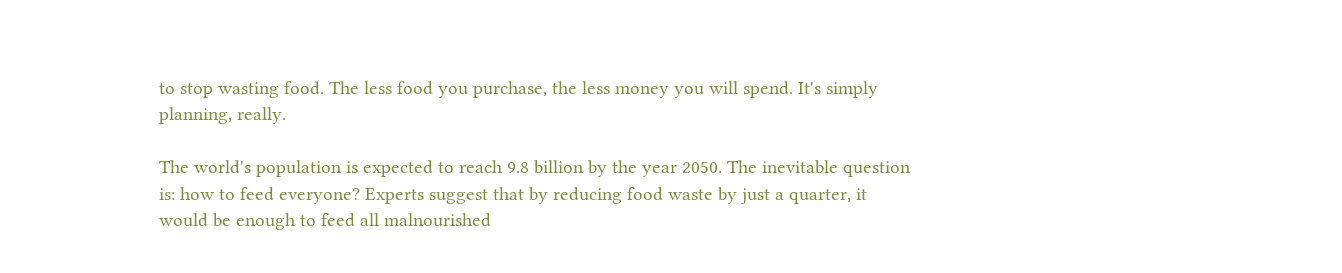to stop wasting food. The less food you purchase, the less money you will spend. It's simply planning, really.

The world's population is expected to reach 9.8 billion by the year 2050. The inevitable question is: how to feed everyone? Experts suggest that by reducing food waste by just a quarter, it would be enough to feed all malnourished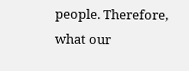people. Therefore, what our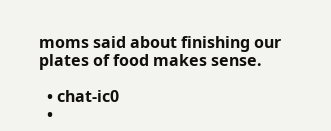moms said about finishing our plates of food makes sense.

  • chat-ic0
  •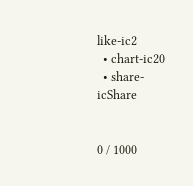like-ic2
  • chart-ic20
  • share-icShare


0 / 1000